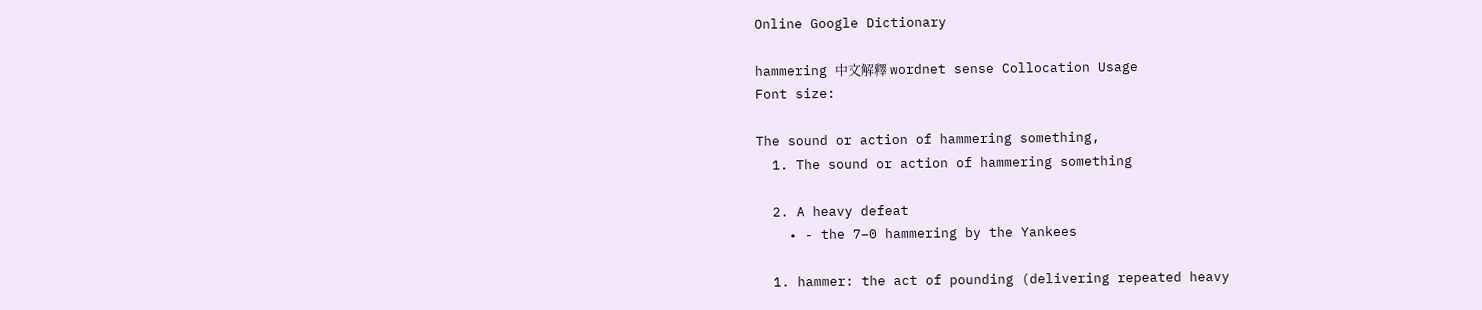Online Google Dictionary

hammering 中文解釋 wordnet sense Collocation Usage
Font size:

The sound or action of hammering something,
  1. The sound or action of hammering something

  2. A heavy defeat
    • - the 7–0 hammering by the Yankees

  1. hammer: the act of pounding (delivering repeated heavy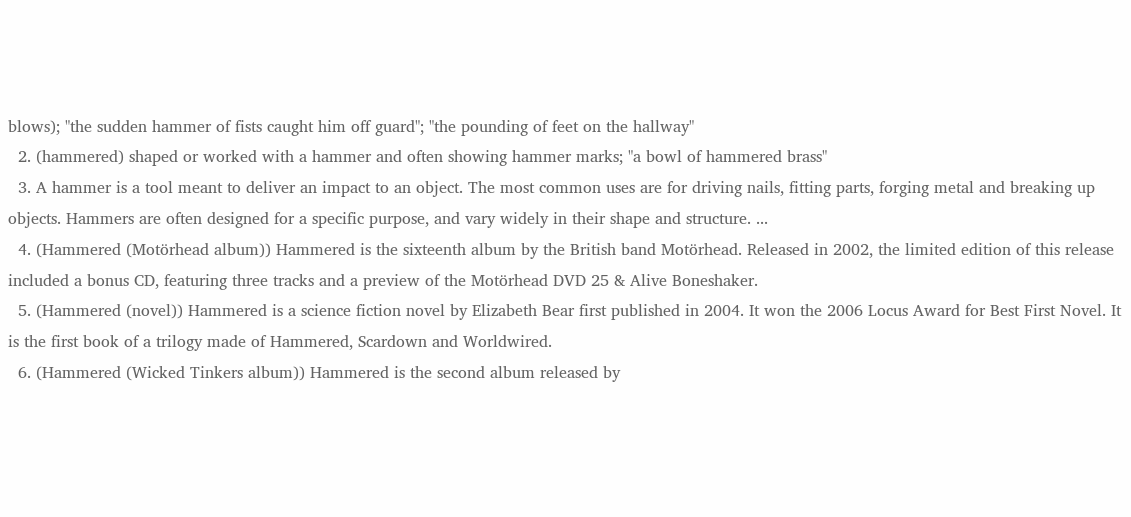blows); "the sudden hammer of fists caught him off guard"; "the pounding of feet on the hallway"
  2. (hammered) shaped or worked with a hammer and often showing hammer marks; "a bowl of hammered brass"
  3. A hammer is a tool meant to deliver an impact to an object. The most common uses are for driving nails, fitting parts, forging metal and breaking up objects. Hammers are often designed for a specific purpose, and vary widely in their shape and structure. ...
  4. (Hammered (Motörhead album)) Hammered is the sixteenth album by the British band Motörhead. Released in 2002, the limited edition of this release included a bonus CD, featuring three tracks and a preview of the Motörhead DVD 25 & Alive Boneshaker.
  5. (Hammered (novel)) Hammered is a science fiction novel by Elizabeth Bear first published in 2004. It won the 2006 Locus Award for Best First Novel. It is the first book of a trilogy made of Hammered, Scardown and Worldwired.
  6. (Hammered (Wicked Tinkers album)) Hammered is the second album released by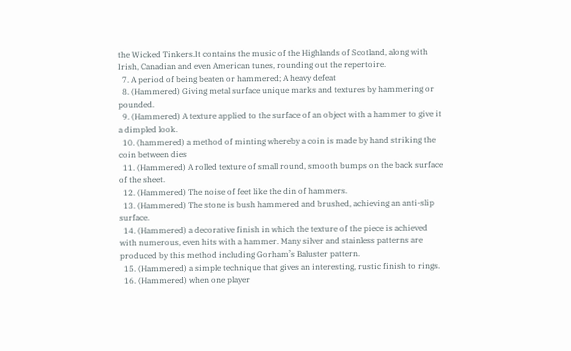the Wicked Tinkers.It contains the music of the Highlands of Scotland, along with Irish, Canadian and even American tunes, rounding out the repertoire.
  7. A period of being beaten or hammered; A heavy defeat
  8. (Hammered) Giving metal surface unique marks and textures by hammering or pounded.
  9. (Hammered) A texture applied to the surface of an object with a hammer to give it a dimpled look.
  10. (hammered) a method of minting whereby a coin is made by hand striking the coin between dies
  11. (Hammered) A rolled texture of small round, smooth bumps on the back surface of the sheet.
  12. (Hammered) The noise of feet like the din of hammers.
  13. (Hammered) The stone is bush hammered and brushed, achieving an anti-slip surface.
  14. (Hammered) a decorative finish in which the texture of the piece is achieved with numerous, even hits with a hammer. Many silver and stainless patterns are produced by this method including Gorham’s Baluster pattern.
  15. (Hammered) a simple technique that gives an interesting, rustic finish to rings.
  16. (Hammered) when one player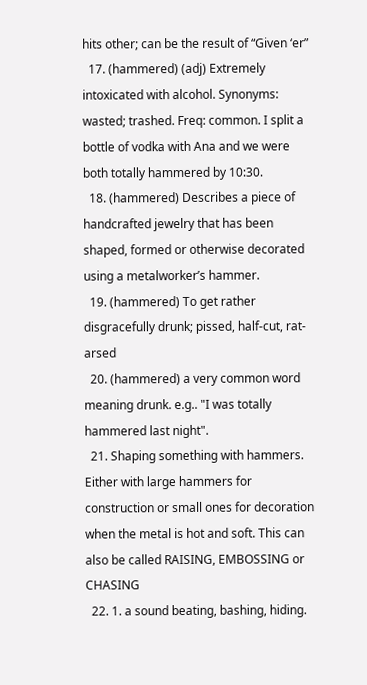hits other; can be the result of “Given ‘er”
  17. (hammered) (adj) Extremely intoxicated with alcohol. Synonyms: wasted; trashed. Freq: common. I split a bottle of vodka with Ana and we were both totally hammered by 10:30.
  18. (hammered) Describes a piece of handcrafted jewelry that has been shaped, formed or otherwise decorated using a metalworker’s hammer.
  19. (hammered) To get rather disgracefully drunk; pissed, half-cut, rat-arsed
  20. (hammered) a very common word meaning drunk. e.g.. "I was totally hammered last night".
  21. Shaping something with hammers. Either with large hammers for construction or small ones for decoration when the metal is hot and soft. This can also be called RAISING, EMBOSSING or CHASING
  22. 1. a sound beating, bashing, hiding.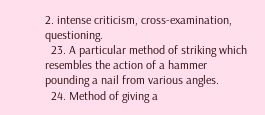2. intense criticism, cross-examination, questioning.
  23. A particular method of striking which resembles the action of a hammer pounding a nail from various angles.
  24. Method of giving a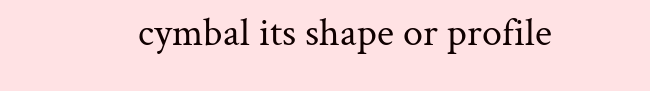cymbal its shape or profile